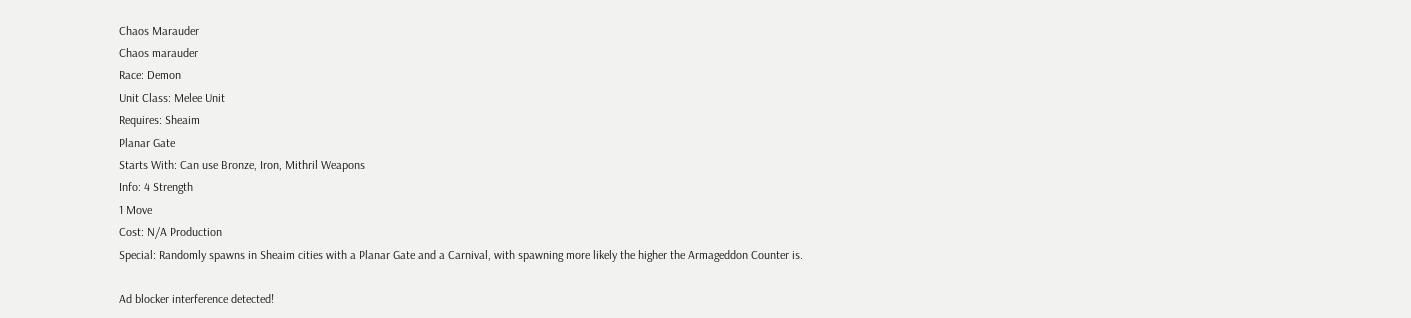Chaos Marauder
Chaos marauder
Race: Demon
Unit Class: Melee Unit
Requires: Sheaim
Planar Gate
Starts With: Can use Bronze, Iron, Mithril Weapons
Info: 4 Strength
1 Move
Cost: N/A Production
Special: Randomly spawns in Sheaim cities with a Planar Gate and a Carnival, with spawning more likely the higher the Armageddon Counter is.

Ad blocker interference detected!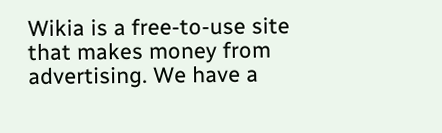Wikia is a free-to-use site that makes money from advertising. We have a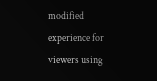modified experience for viewers using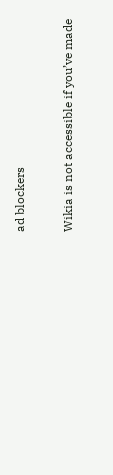ad blockers

Wikia is not accessible if you’ve made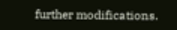further modifications.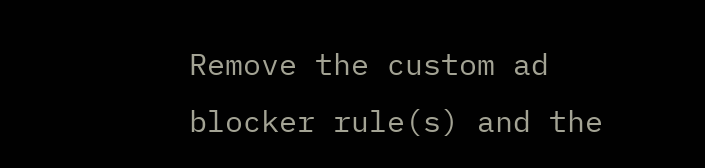Remove the custom ad blocker rule(s) and the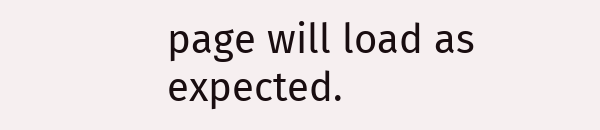page will load as expected.